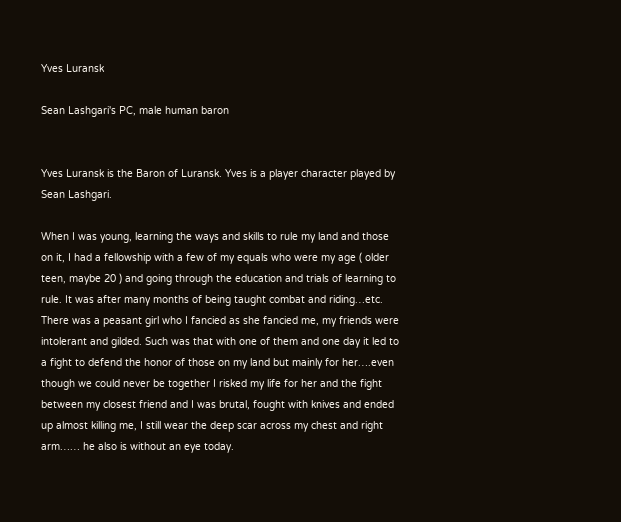Yves Luransk

Sean Lashgari's PC, male human baron


Yves Luransk is the Baron of Luransk. Yves is a player character played by Sean Lashgari.

When I was young, learning the ways and skills to rule my land and those on it, I had a fellowship with a few of my equals who were my age ( older teen, maybe 20 ) and going through the education and trials of learning to rule. It was after many months of being taught combat and riding…etc. There was a peasant girl who I fancied as she fancied me, my friends were intolerant and gilded. Such was that with one of them and one day it led to a fight to defend the honor of those on my land but mainly for her….even though we could never be together I risked my life for her and the fight between my closest friend and I was brutal, fought with knives and ended up almost killing me, I still wear the deep scar across my chest and right arm…… he also is without an eye today.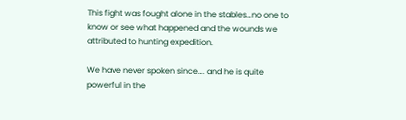This fight was fought alone in the stables…no one to know or see what happened and the wounds we attributed to hunting expedition.

We have never spoken since…. and he is quite powerful in the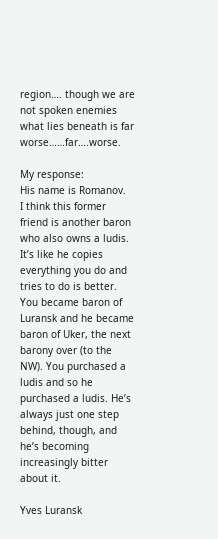region…. though we are not spoken enemies what lies beneath is far worse……far….worse.

My response:
His name is Romanov.
I think this former friend is another baron who also owns a ludis. It’s like he copies everything you do and tries to do is better. You became baron of Luransk and he became baron of Uker, the next barony over (to the NW). You purchased a ludis and so he purchased a ludis. He’s always just one step behind, though, and he’s becoming increasingly bitter about it.

Yves Luransk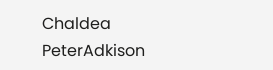Chaldea PeterAdkison